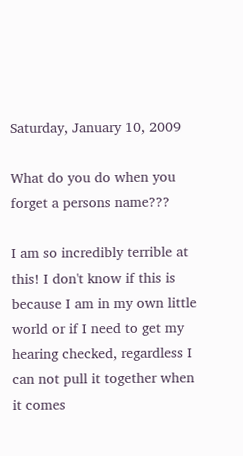Saturday, January 10, 2009

What do you do when you forget a persons name???

I am so incredibly terrible at this! I don't know if this is because I am in my own little world or if I need to get my hearing checked, regardless I can not pull it together when it comes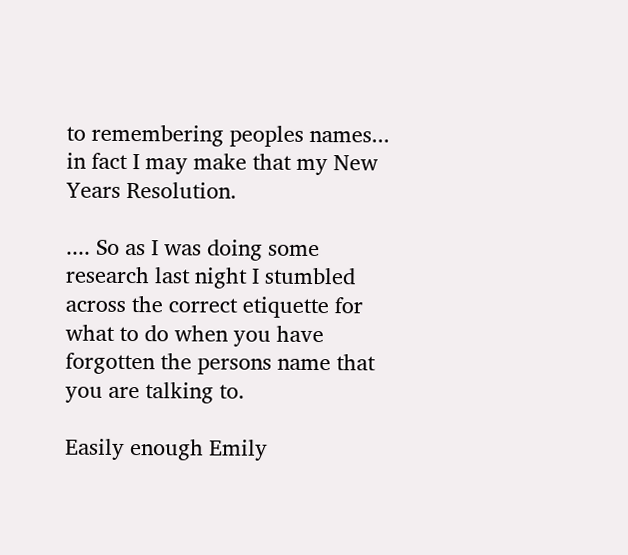to remembering peoples names... in fact I may make that my New Years Resolution.

.... So as I was doing some research last night I stumbled across the correct etiquette for what to do when you have forgotten the persons name that you are talking to.

Easily enough Emily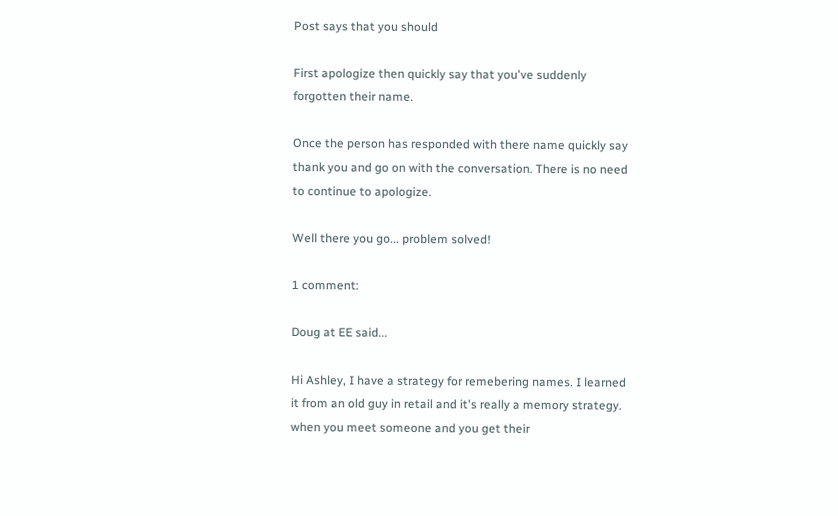Post says that you should

First apologize then quickly say that you've suddenly forgotten their name.

Once the person has responded with there name quickly say thank you and go on with the conversation. There is no need to continue to apologize.

Well there you go... problem solved!

1 comment:

Doug at EE said...

Hi Ashley, I have a strategy for remebering names. I learned it from an old guy in retail and it's really a memory strategy. when you meet someone and you get their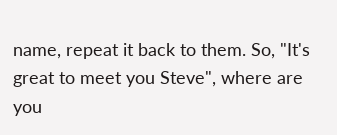name, repeat it back to them. So, "It's great to meet you Steve", where are you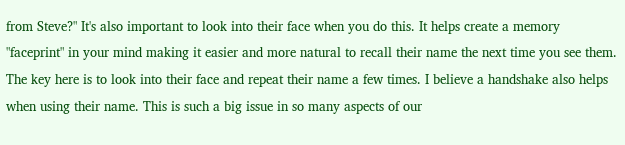from Steve?" It's also important to look into their face when you do this. It helps create a memory "faceprint" in your mind making it easier and more natural to recall their name the next time you see them. The key here is to look into their face and repeat their name a few times. I believe a handshake also helps when using their name. This is such a big issue in so many aspects of our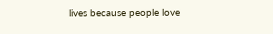lives because people love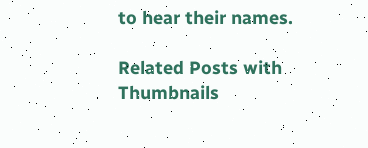to hear their names.

Related Posts with Thumbnails